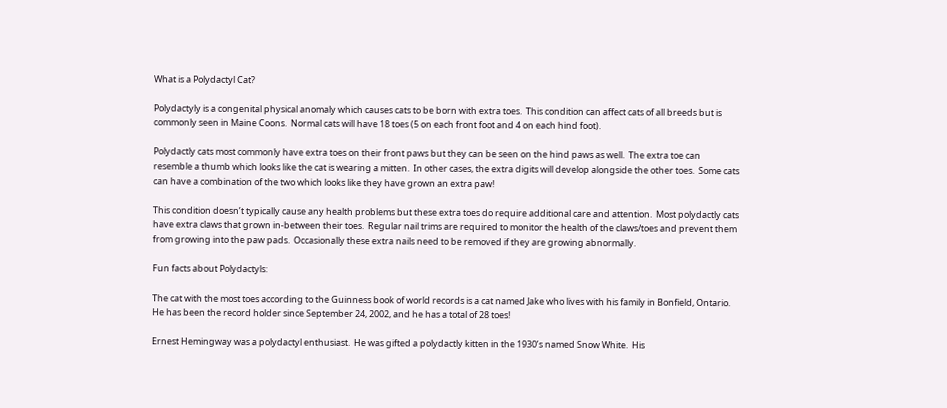What is a Polydactyl Cat?

Polydactyly is a congenital physical anomaly which causes cats to be born with extra toes.  This condition can affect cats of all breeds but is commonly seen in Maine Coons.  Normal cats will have 18 toes (5 on each front foot and 4 on each hind foot).

Polydactly cats most commonly have extra toes on their front paws but they can be seen on the hind paws as well.  The extra toe can resemble a thumb which looks like the cat is wearing a mitten.  In other cases, the extra digits will develop alongside the other toes.  Some cats can have a combination of the two which looks like they have grown an extra paw!

This condition doesn’t typically cause any health problems but these extra toes do require additional care and attention.  Most polydactly cats have extra claws that grown in-between their toes.  Regular nail trims are required to monitor the health of the claws/toes and prevent them from growing into the paw pads.  Occasionally these extra nails need to be removed if they are growing abnormally.

Fun facts about Polydactyls:

The cat with the most toes according to the Guinness book of world records is a cat named Jake who lives with his family in Bonfield, Ontario.  He has been the record holder since September 24, 2002, and he has a total of 28 toes!

Ernest Hemingway was a polydactyl enthusiast.  He was gifted a polydactly kitten in the 1930’s named Snow White.  His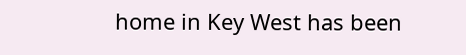home in Key West has been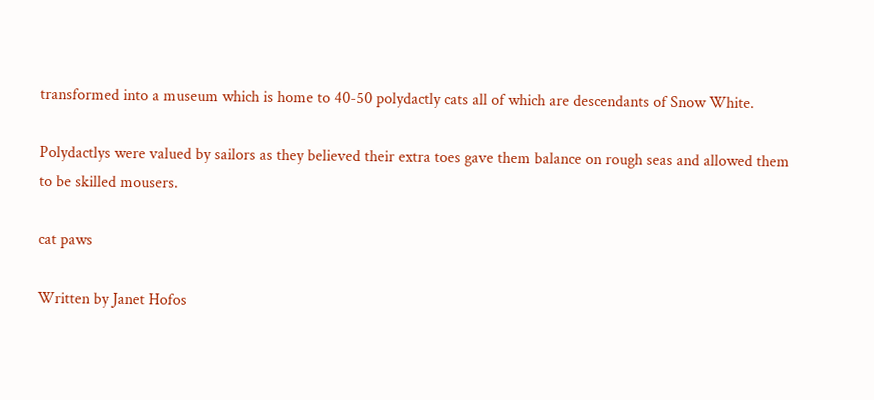transformed into a museum which is home to 40-50 polydactly cats all of which are descendants of Snow White.

Polydactlys were valued by sailors as they believed their extra toes gave them balance on rough seas and allowed them to be skilled mousers.

cat paws

Written by Janet Hofos